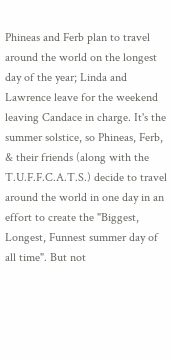Phineas and Ferb plan to travel around the world on the longest day of the year; Linda and Lawrence leave for the weekend leaving Candace in charge. It's the summer solstice, so Phineas, Ferb, & their friends (along with the T.U.F.F.C.A.T.S.) decide to travel around the world in one day in an effort to create the "Biggest, Longest, Funnest summer day of all time". But not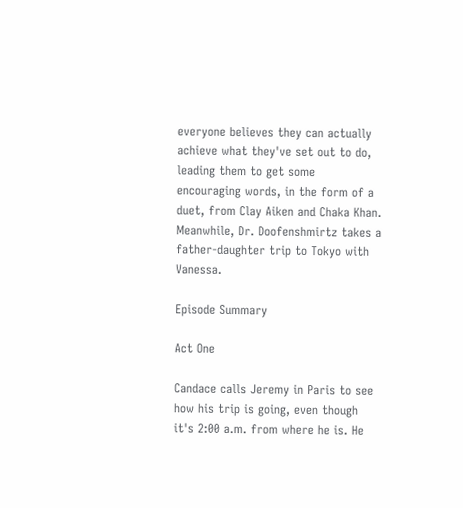everyone believes they can actually achieve what they've set out to do, leading them to get some encouraging words, in the form of a duet, from Clay Aiken and Chaka Khan. Meanwhile, Dr. Doofenshmirtz takes a father-daughter trip to Tokyo with Vanessa.

Episode Summary

Act One

Candace calls Jeremy in Paris to see how his trip is going, even though it's 2:00 a.m. from where he is. He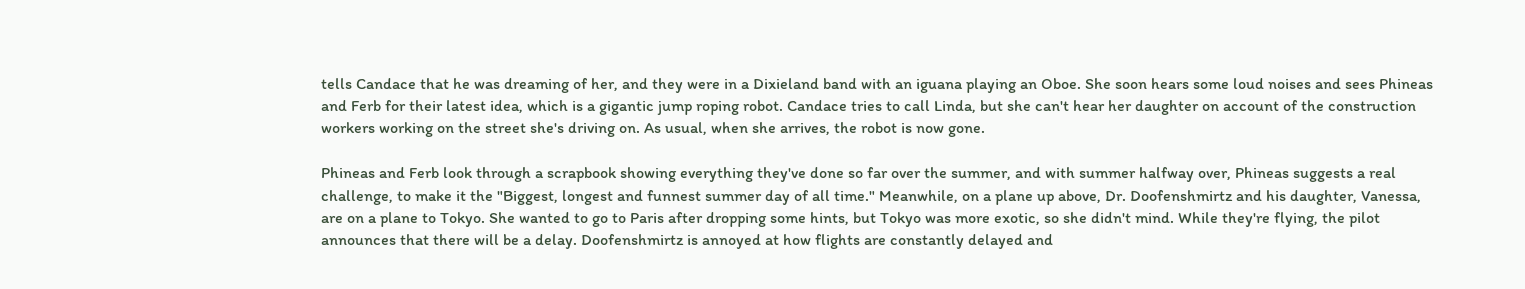tells Candace that he was dreaming of her, and they were in a Dixieland band with an iguana playing an Oboe. She soon hears some loud noises and sees Phineas and Ferb for their latest idea, which is a gigantic jump roping robot. Candace tries to call Linda, but she can't hear her daughter on account of the construction workers working on the street she's driving on. As usual, when she arrives, the robot is now gone.

Phineas and Ferb look through a scrapbook showing everything they've done so far over the summer, and with summer halfway over, Phineas suggests a real challenge, to make it the "Biggest, longest and funnest summer day of all time." Meanwhile, on a plane up above, Dr. Doofenshmirtz and his daughter, Vanessa, are on a plane to Tokyo. She wanted to go to Paris after dropping some hints, but Tokyo was more exotic, so she didn't mind. While they're flying, the pilot announces that there will be a delay. Doofenshmirtz is annoyed at how flights are constantly delayed and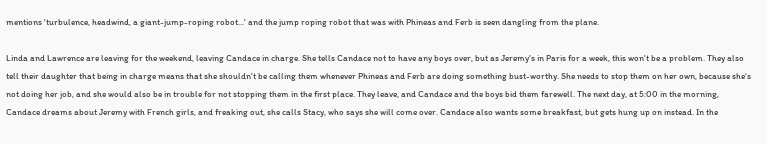mentions 'turbulence, headwind, a giant-jump-roping robot...' and the jump roping robot that was with Phineas and Ferb is seen dangling from the plane.

Linda and Lawrence are leaving for the weekend, leaving Candace in charge. She tells Candace not to have any boys over, but as Jeremy's in Paris for a week, this won't be a problem. They also tell their daughter that being in charge means that she shouldn't be calling them whenever Phineas and Ferb are doing something bust-worthy. She needs to stop them on her own, because she's not doing her job, and she would also be in trouble for not stopping them in the first place. They leave, and Candace and the boys bid them farewell. The next day, at 5:00 in the morning, Candace dreams about Jeremy with French girls, and freaking out, she calls Stacy, who says she will come over. Candace also wants some breakfast, but gets hung up on instead. In the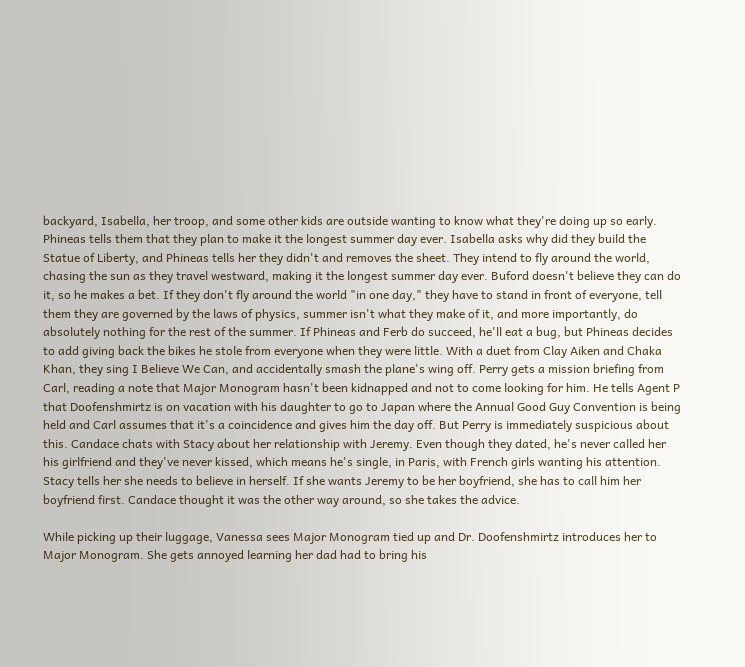backyard, Isabella, her troop, and some other kids are outside wanting to know what they're doing up so early. Phineas tells them that they plan to make it the longest summer day ever. Isabella asks why did they build the Statue of Liberty, and Phineas tells her they didn't and removes the sheet. They intend to fly around the world, chasing the sun as they travel westward, making it the longest summer day ever. Buford doesn't believe they can do it, so he makes a bet. If they don't fly around the world "in one day," they have to stand in front of everyone, tell them they are governed by the laws of physics, summer isn't what they make of it, and more importantly, do absolutely nothing for the rest of the summer. If Phineas and Ferb do succeed, he'll eat a bug, but Phineas decides to add giving back the bikes he stole from everyone when they were little. With a duet from Clay Aiken and Chaka Khan, they sing I Believe We Can, and accidentally smash the plane's wing off. Perry gets a mission briefing from Carl, reading a note that Major Monogram hasn't been kidnapped and not to come looking for him. He tells Agent P that Doofenshmirtz is on vacation with his daughter to go to Japan where the Annual Good Guy Convention is being held and Carl assumes that it's a coincidence and gives him the day off. But Perry is immediately suspicious about this. Candace chats with Stacy about her relationship with Jeremy. Even though they dated, he's never called her his girlfriend and they've never kissed, which means he's single, in Paris, with French girls wanting his attention. Stacy tells her she needs to believe in herself. If she wants Jeremy to be her boyfriend, she has to call him her boyfriend first. Candace thought it was the other way around, so she takes the advice.

While picking up their luggage, Vanessa sees Major Monogram tied up and Dr. Doofenshmirtz introduces her to Major Monogram. She gets annoyed learning her dad had to bring his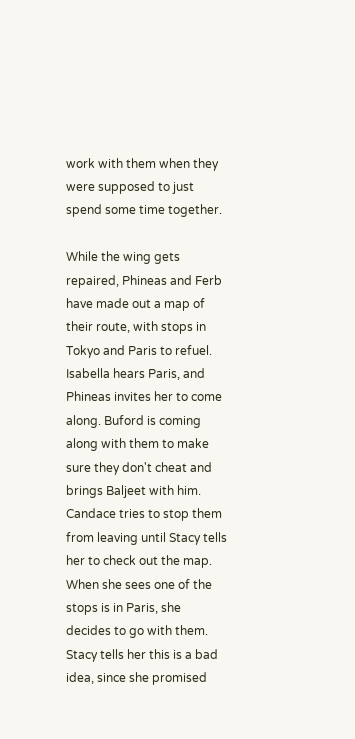work with them when they were supposed to just spend some time together.

While the wing gets repaired, Phineas and Ferb have made out a map of their route, with stops in Tokyo and Paris to refuel. Isabella hears Paris, and Phineas invites her to come along. Buford is coming along with them to make sure they don't cheat and brings Baljeet with him. Candace tries to stop them from leaving until Stacy tells her to check out the map. When she sees one of the stops is in Paris, she decides to go with them. Stacy tells her this is a bad idea, since she promised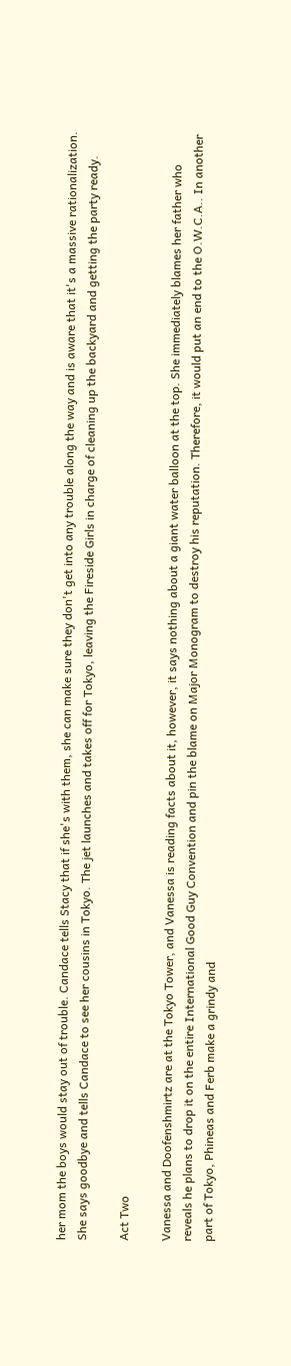her mom the boys would stay out of trouble. Candace tells Stacy that if she's with them, she can make sure they don't get into any trouble along the way and is aware that it's a massive rationalization. She says goodbye and tells Candace to see her cousins in Tokyo. The jet launches and takes off for Tokyo, leaving the Fireside Girls in charge of cleaning up the backyard and getting the party ready.

Act Two

Vanessa and Doofenshmirtz are at the Tokyo Tower, and Vanessa is reading facts about it, however, it says nothing about a giant water balloon at the top. She immediately blames her father who reveals he plans to drop it on the entire International Good Guy Convention and pin the blame on Major Monogram to destroy his reputation. Therefore, it would put an end to the O.W.C.A.. In another part of Tokyo, Phineas and Ferb make a grindy and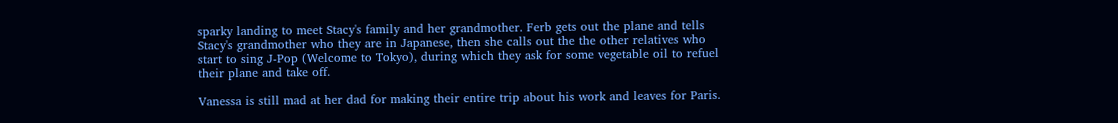sparky landing to meet Stacy's family and her grandmother. Ferb gets out the plane and tells Stacy's grandmother who they are in Japanese, then she calls out the the other relatives who start to sing J-Pop (Welcome to Tokyo), during which they ask for some vegetable oil to refuel their plane and take off.

Vanessa is still mad at her dad for making their entire trip about his work and leaves for Paris.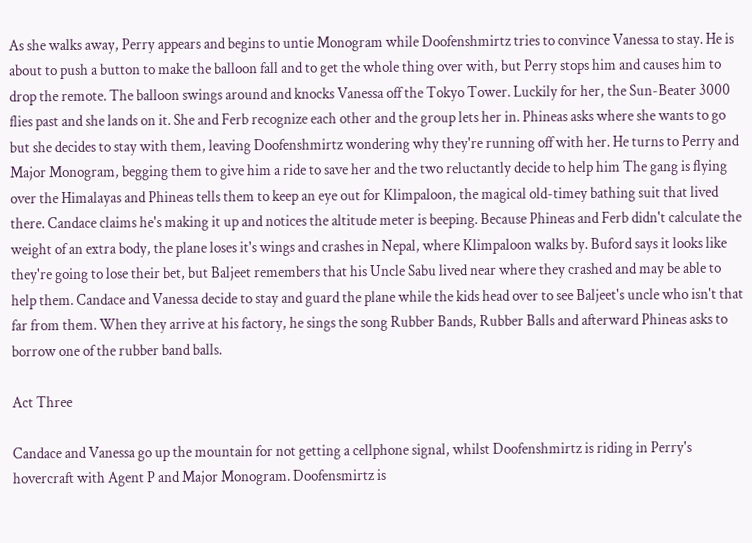As she walks away, Perry appears and begins to untie Monogram while Doofenshmirtz tries to convince Vanessa to stay. He is about to push a button to make the balloon fall and to get the whole thing over with, but Perry stops him and causes him to drop the remote. The balloon swings around and knocks Vanessa off the Tokyo Tower. Luckily for her, the Sun-Beater 3000 flies past and she lands on it. She and Ferb recognize each other and the group lets her in. Phineas asks where she wants to go but she decides to stay with them, leaving Doofenshmirtz wondering why they're running off with her. He turns to Perry and Major Monogram, begging them to give him a ride to save her and the two reluctantly decide to help him The gang is flying over the Himalayas and Phineas tells them to keep an eye out for Klimpaloon, the magical old-timey bathing suit that lived there. Candace claims he's making it up and notices the altitude meter is beeping. Because Phineas and Ferb didn't calculate the weight of an extra body, the plane loses it's wings and crashes in Nepal, where Klimpaloon walks by. Buford says it looks like they're going to lose their bet, but Baljeet remembers that his Uncle Sabu lived near where they crashed and may be able to help them. Candace and Vanessa decide to stay and guard the plane while the kids head over to see Baljeet's uncle who isn't that far from them. When they arrive at his factory, he sings the song Rubber Bands, Rubber Balls and afterward Phineas asks to borrow one of the rubber band balls.

Act Three

Candace and Vanessa go up the mountain for not getting a cellphone signal, whilst Doofenshmirtz is riding in Perry's hovercraft with Agent P and Major Monogram. Doofensmirtz is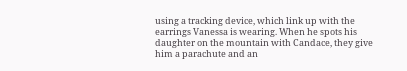using a tracking device, which link up with the earrings Vanessa is wearing. When he spots his daughter on the mountain with Candace, they give him a parachute and an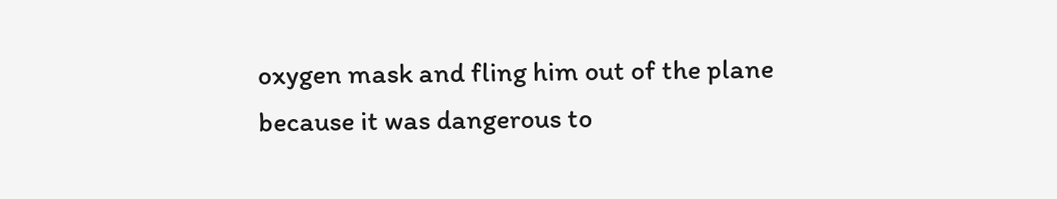oxygen mask and fling him out of the plane because it was dangerous to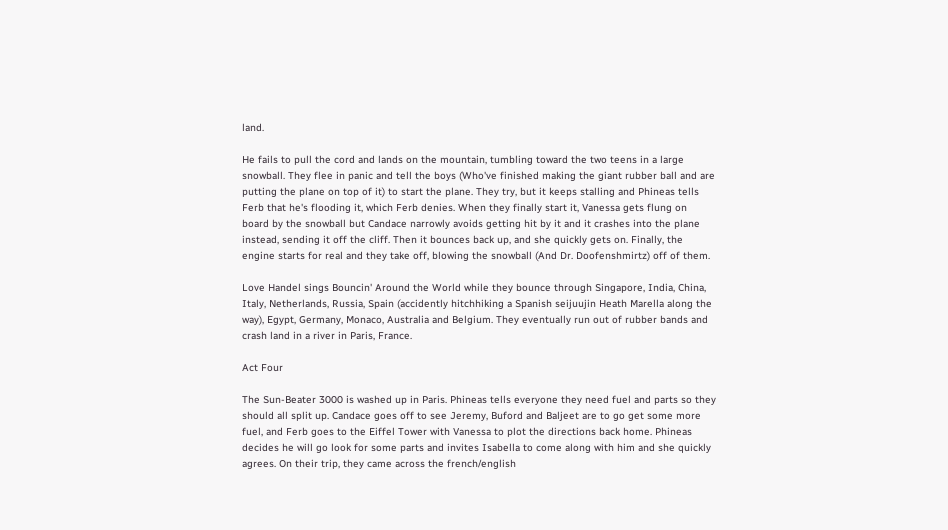land.

He fails to pull the cord and lands on the mountain, tumbling toward the two teens in a large snowball. They flee in panic and tell the boys (Who've finished making the giant rubber ball and are putting the plane on top of it) to start the plane. They try, but it keeps stalling and Phineas tells Ferb that he's flooding it, which Ferb denies. When they finally start it, Vanessa gets flung on board by the snowball but Candace narrowly avoids getting hit by it and it crashes into the plane instead, sending it off the cliff. Then it bounces back up, and she quickly gets on. Finally, the engine starts for real and they take off, blowing the snowball (And Dr. Doofenshmirtz) off of them.

Love Handel sings Bouncin' Around the World while they bounce through Singapore, India, China, Italy, Netherlands, Russia, Spain (accidently hitchhiking a Spanish seijuujin Heath Marella along the way), Egypt, Germany, Monaco, Australia and Belgium. They eventually run out of rubber bands and crash land in a river in Paris, France.

Act Four

The Sun-Beater 3000 is washed up in Paris. Phineas tells everyone they need fuel and parts so they should all split up. Candace goes off to see Jeremy, Buford and Baljeet are to go get some more fuel, and Ferb goes to the Eiffel Tower with Vanessa to plot the directions back home. Phineas decides he will go look for some parts and invites Isabella to come along with him and she quickly agrees. On their trip, they came across the french/english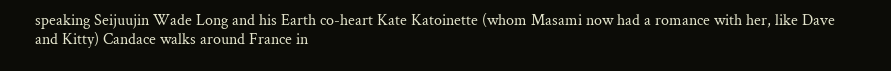speaking Seijuujin Wade Long and his Earth co-heart Kate Katoinette (whom Masami now had a romance with her, like Dave and Kitty) Candace walks around France in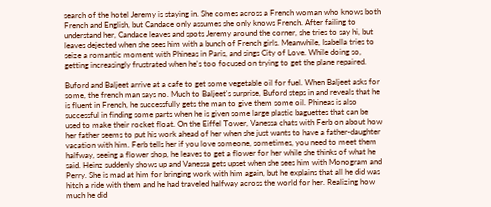search of the hotel Jeremy is staying in. She comes across a French woman who knows both French and English, but Candace only assumes she only knows French. After failing to understand her, Candace leaves and spots Jeremy around the corner, she tries to say hi, but leaves dejected when she sees him with a bunch of French girls. Meanwhile, Isabella tries to seize a romantic moment with Phineas in Paris, and sings City of Love. While doing so, getting increasingly frustrated when he's too focused on trying to get the plane repaired.

Buford and Baljeet arrive at a cafe to get some vegetable oil for fuel. When Baljeet asks for some, the french man says no. Much to Baljeet's surprise, Buford steps in and reveals that he is fluent in French, he successfully gets the man to give them some oil. Phineas is also successful in finding some parts when he is given some large plastic baguettes that can be used to make their rocket float. On the Eiffel Tower, Vanessa chats with Ferb on about how her father seems to put his work ahead of her when she just wants to have a father-daughter vacation with him. Ferb tells her if you love someone, sometimes, you need to meet them halfway, seeing a flower shop, he leaves to get a flower for her while she thinks of what he said. Heinz suddenly shows up and Vanessa gets upset when she sees him with Monogram and Perry. She is mad at him for bringing work with him again, but he explains that all he did was hitch a ride with them and he had traveled halfway across the world for her. Realizing how much he did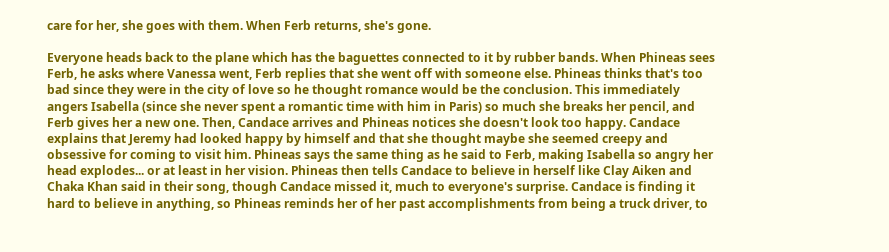care for her, she goes with them. When Ferb returns, she's gone.

Everyone heads back to the plane which has the baguettes connected to it by rubber bands. When Phineas sees Ferb, he asks where Vanessa went, Ferb replies that she went off with someone else. Phineas thinks that's too bad since they were in the city of love so he thought romance would be the conclusion. This immediately angers Isabella (since she never spent a romantic time with him in Paris) so much she breaks her pencil, and Ferb gives her a new one. Then, Candace arrives and Phineas notices she doesn't look too happy. Candace explains that Jeremy had looked happy by himself and that she thought maybe she seemed creepy and obsessive for coming to visit him. Phineas says the same thing as he said to Ferb, making Isabella so angry her head explodes... or at least in her vision. Phineas then tells Candace to believe in herself like Clay Aiken and Chaka Khan said in their song, though Candace missed it, much to everyone's surprise. Candace is finding it hard to believe in anything, so Phineas reminds her of her past accomplishments from being a truck driver, to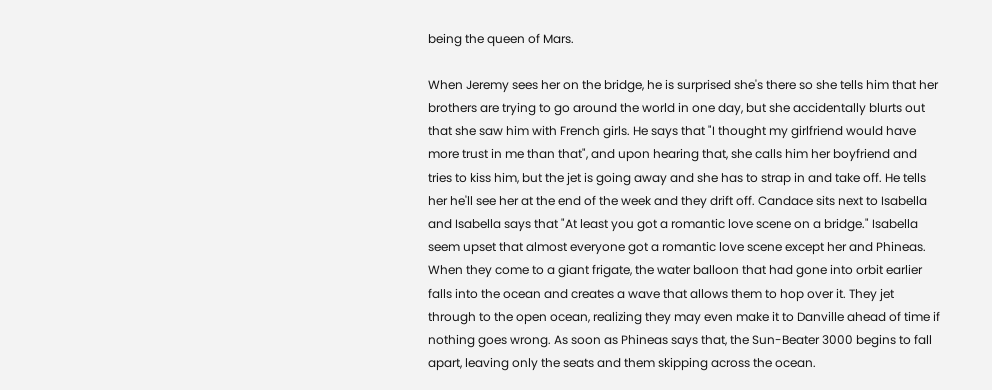being the queen of Mars.

When Jeremy sees her on the bridge, he is surprised she's there so she tells him that her brothers are trying to go around the world in one day, but she accidentally blurts out that she saw him with French girls. He says that "I thought my girlfriend would have more trust in me than that", and upon hearing that, she calls him her boyfriend and tries to kiss him, but the jet is going away and she has to strap in and take off. He tells her he'll see her at the end of the week and they drift off. Candace sits next to Isabella and Isabella says that "At least you got a romantic love scene on a bridge." Isabella seem upset that almost everyone got a romantic love scene except her and Phineas. When they come to a giant frigate, the water balloon that had gone into orbit earlier falls into the ocean and creates a wave that allows them to hop over it. They jet through to the open ocean, realizing they may even make it to Danville ahead of time if nothing goes wrong. As soon as Phineas says that, the Sun-Beater 3000 begins to fall apart, leaving only the seats and them skipping across the ocean.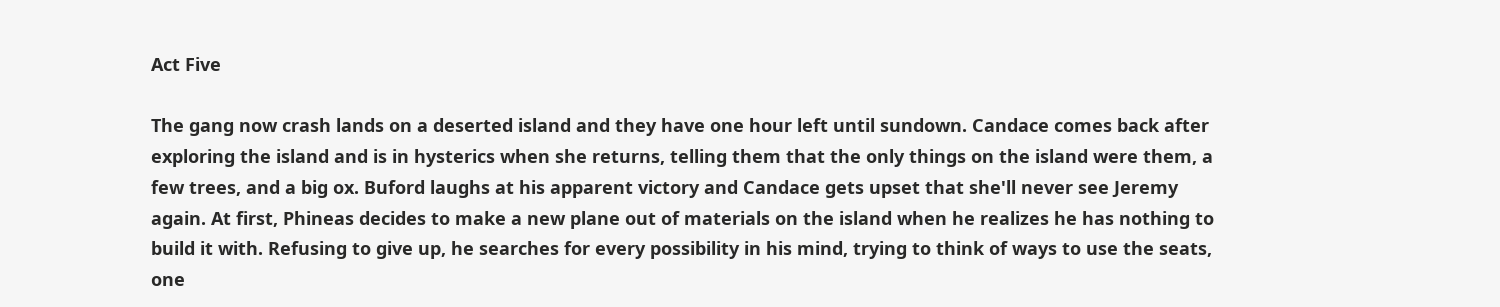Act Five

The gang now crash lands on a deserted island and they have one hour left until sundown. Candace comes back after exploring the island and is in hysterics when she returns, telling them that the only things on the island were them, a few trees, and a big ox. Buford laughs at his apparent victory and Candace gets upset that she'll never see Jeremy again. At first, Phineas decides to make a new plane out of materials on the island when he realizes he has nothing to build it with. Refusing to give up, he searches for every possibility in his mind, trying to think of ways to use the seats, one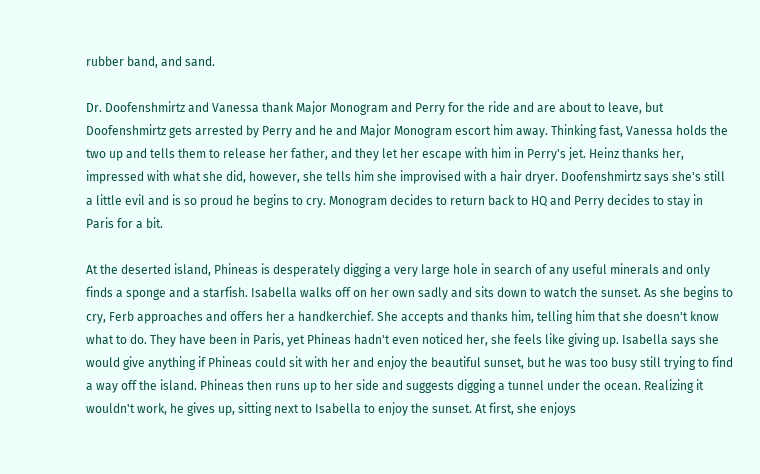rubber band, and sand.

Dr. Doofenshmirtz and Vanessa thank Major Monogram and Perry for the ride and are about to leave, but Doofenshmirtz gets arrested by Perry and he and Major Monogram escort him away. Thinking fast, Vanessa holds the two up and tells them to release her father, and they let her escape with him in Perry's jet. Heinz thanks her, impressed with what she did, however, she tells him she improvised with a hair dryer. Doofenshmirtz says she's still a little evil and is so proud he begins to cry. Monogram decides to return back to HQ and Perry decides to stay in Paris for a bit.

At the deserted island, Phineas is desperately digging a very large hole in search of any useful minerals and only finds a sponge and a starfish. Isabella walks off on her own sadly and sits down to watch the sunset. As she begins to cry, Ferb approaches and offers her a handkerchief. She accepts and thanks him, telling him that she doesn't know what to do. They have been in Paris, yet Phineas hadn't even noticed her, she feels like giving up. Isabella says she would give anything if Phineas could sit with her and enjoy the beautiful sunset, but he was too busy still trying to find a way off the island. Phineas then runs up to her side and suggests digging a tunnel under the ocean. Realizing it wouldn't work, he gives up, sitting next to Isabella to enjoy the sunset. At first, she enjoys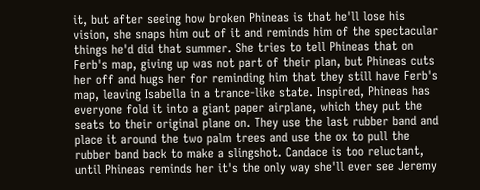it, but after seeing how broken Phineas is that he'll lose his vision, she snaps him out of it and reminds him of the spectacular things he'd did that summer. She tries to tell Phineas that on Ferb's map, giving up was not part of their plan, but Phineas cuts her off and hugs her for reminding him that they still have Ferb's map, leaving Isabella in a trance-like state. Inspired, Phineas has everyone fold it into a giant paper airplane, which they put the seats to their original plane on. They use the last rubber band and place it around the two palm trees and use the ox to pull the rubber band back to make a slingshot. Candace is too reluctant, until Phineas reminds her it's the only way she'll ever see Jeremy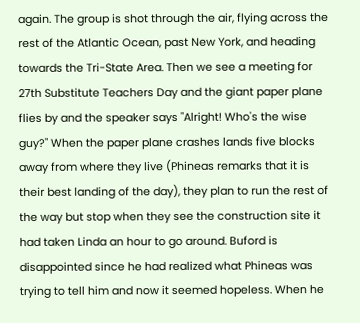again. The group is shot through the air, flying across the rest of the Atlantic Ocean, past New York, and heading towards the Tri-State Area. Then we see a meeting for 27th Substitute Teachers Day and the giant paper plane flies by and the speaker says "Alright! Who's the wise guy?" When the paper plane crashes lands five blocks away from where they live (Phineas remarks that it is their best landing of the day), they plan to run the rest of the way but stop when they see the construction site it had taken Linda an hour to go around. Buford is disappointed since he had realized what Phineas was trying to tell him and now it seemed hopeless. When he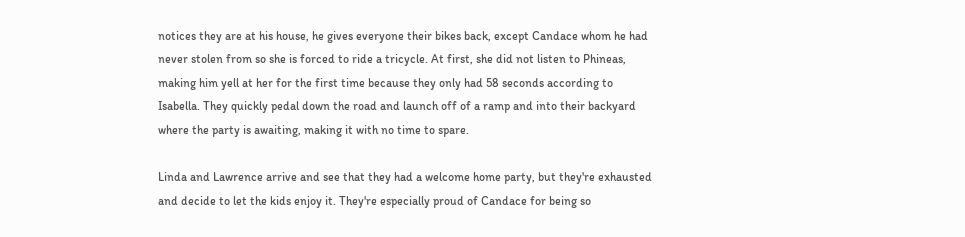notices they are at his house, he gives everyone their bikes back, except Candace whom he had never stolen from so she is forced to ride a tricycle. At first, she did not listen to Phineas, making him yell at her for the first time because they only had 58 seconds according to Isabella. They quickly pedal down the road and launch off of a ramp and into their backyard where the party is awaiting, making it with no time to spare.

Linda and Lawrence arrive and see that they had a welcome home party, but they're exhausted and decide to let the kids enjoy it. They're especially proud of Candace for being so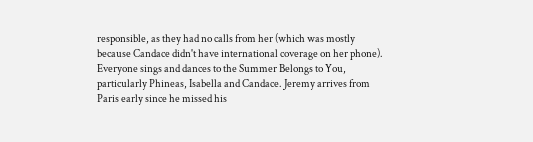responsible, as they had no calls from her (which was mostly because Candace didn't have international coverage on her phone). Everyone sings and dances to the Summer Belongs to You, particularly Phineas, Isabella and Candace. Jeremy arrives from Paris early since he missed his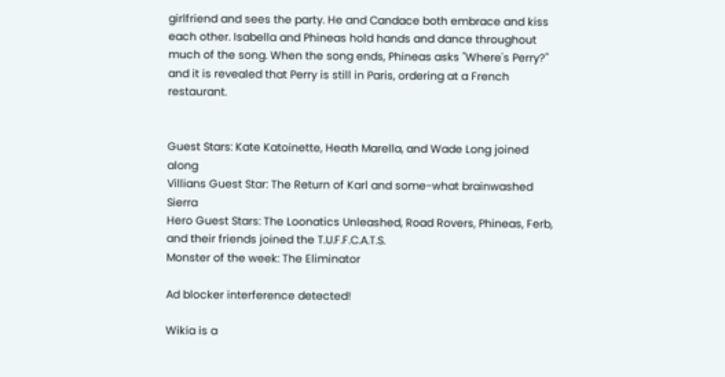girlfriend and sees the party. He and Candace both embrace and kiss each other. Isabella and Phineas hold hands and dance throughout much of the song. When the song ends, Phineas asks "Where's Perry?" and it is revealed that Perry is still in Paris, ordering at a French restaurant.


Guest Stars: Kate Katoinette, Heath Marella, and Wade Long joined along
Villians Guest Star: The Return of Karl and some-what brainwashed Sierra
Hero Guest Stars: The Loonatics Unleashed, Road Rovers, Phineas, Ferb, and their friends joined the T.U.F.F.C.A.T.S.
Monster of the week: The Eliminator

Ad blocker interference detected!

Wikia is a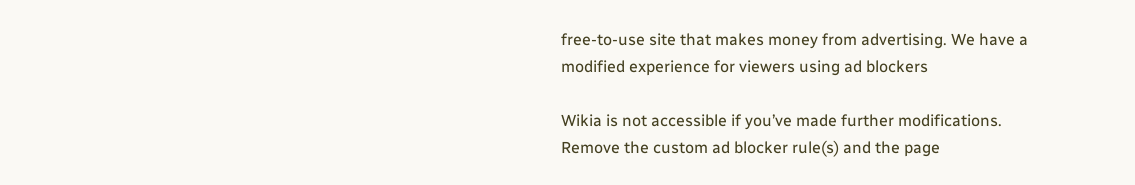free-to-use site that makes money from advertising. We have a modified experience for viewers using ad blockers

Wikia is not accessible if you’ve made further modifications. Remove the custom ad blocker rule(s) and the page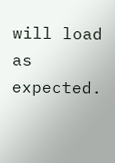will load as expected.